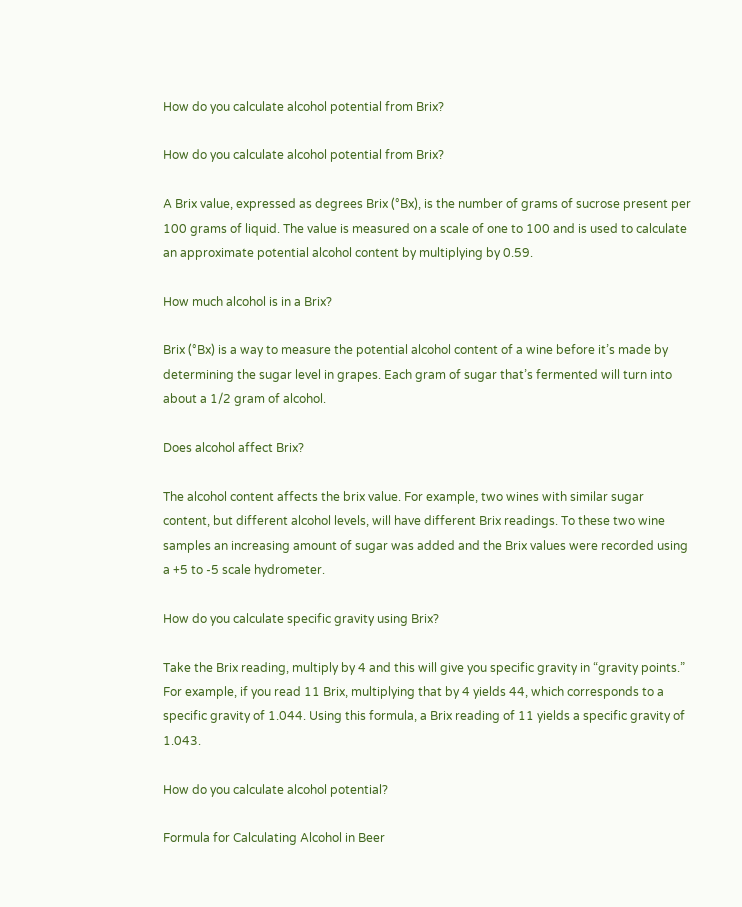How do you calculate alcohol potential from Brix?

How do you calculate alcohol potential from Brix?

A Brix value, expressed as degrees Brix (°Bx), is the number of grams of sucrose present per 100 grams of liquid. The value is measured on a scale of one to 100 and is used to calculate an approximate potential alcohol content by multiplying by 0.59.

How much alcohol is in a Brix?

Brix (°Bx) is a way to measure the potential alcohol content of a wine before it’s made by determining the sugar level in grapes. Each gram of sugar that’s fermented will turn into about a 1/2 gram of alcohol.

Does alcohol affect Brix?

The alcohol content affects the brix value. For example, two wines with similar sugar content, but different alcohol levels, will have different Brix readings. To these two wine samples an increasing amount of sugar was added and the Brix values were recorded using a +5 to -5 scale hydrometer.

How do you calculate specific gravity using Brix?

Take the Brix reading, multiply by 4 and this will give you specific gravity in “gravity points.” For example, if you read 11 Brix, multiplying that by 4 yields 44, which corresponds to a specific gravity of 1.044. Using this formula, a Brix reading of 11 yields a specific gravity of 1.043.

How do you calculate alcohol potential?

Formula for Calculating Alcohol in Beer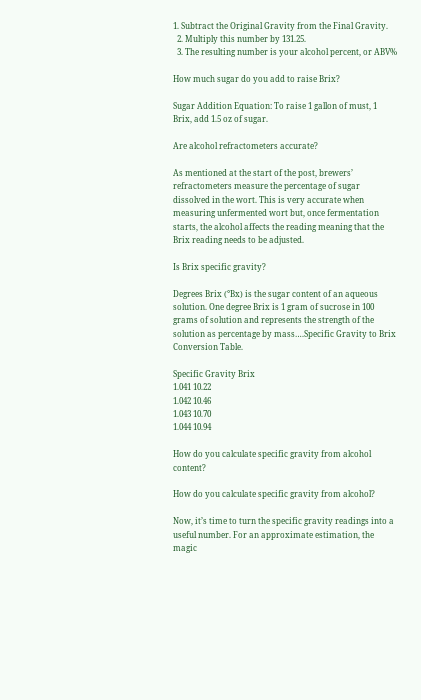1. Subtract the Original Gravity from the Final Gravity.
  2. Multiply this number by 131.25.
  3. The resulting number is your alcohol percent, or ABV%

How much sugar do you add to raise Brix?

Sugar Addition Equation: To raise 1 gallon of must, 1 Brix, add 1.5 oz of sugar.

Are alcohol refractometers accurate?

As mentioned at the start of the post, brewers’ refractometers measure the percentage of sugar dissolved in the wort. This is very accurate when measuring unfermented wort but, once fermentation starts, the alcohol affects the reading meaning that the Brix reading needs to be adjusted.

Is Brix specific gravity?

Degrees Brix (°Bx) is the sugar content of an aqueous solution. One degree Brix is 1 gram of sucrose in 100 grams of solution and represents the strength of the solution as percentage by mass….Specific Gravity to Brix Conversion Table.

Specific Gravity Brix
1.041 10.22
1.042 10.46
1.043 10.70
1.044 10.94

How do you calculate specific gravity from alcohol content?

How do you calculate specific gravity from alcohol?

Now, it’s time to turn the specific gravity readings into a useful number. For an approximate estimation, the magic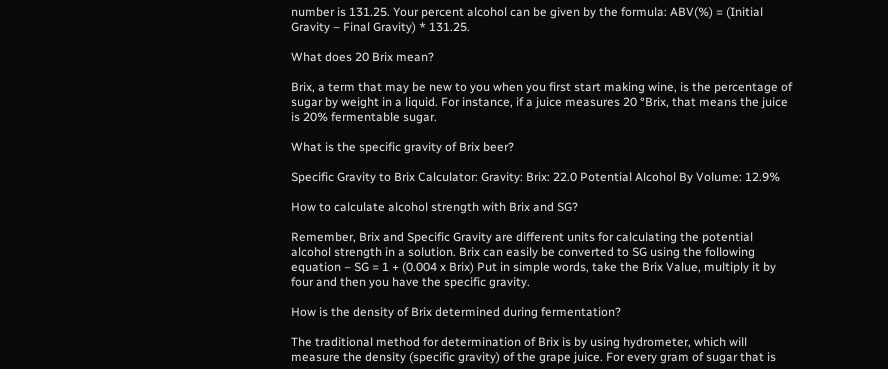number is 131.25. Your percent alcohol can be given by the formula: ABV(%) = (Initial Gravity – Final Gravity) * 131.25.

What does 20 Brix mean?

Brix, a term that may be new to you when you first start making wine, is the percentage of sugar by weight in a liquid. For instance, if a juice measures 20 °Brix, that means the juice is 20% fermentable sugar.

What is the specific gravity of Brix beer?

Specific Gravity to Brix Calculator: Gravity: Brix: 22.0 Potential Alcohol By Volume: 12.9%

How to calculate alcohol strength with Brix and SG?

Remember, Brix and Specific Gravity are different units for calculating the potential alcohol strength in a solution. Brix can easily be converted to SG using the following equation – SG = 1 + (0.004 x Brix) Put in simple words, take the Brix Value, multiply it by four and then you have the specific gravity.

How is the density of Brix determined during fermentation?

The traditional method for determination of Brix is by using hydrometer, which will measure the density (specific gravity) of the grape juice. For every gram of sugar that is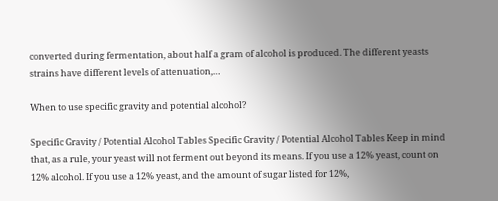converted during fermentation, about half a gram of alcohol is produced. The different yeasts strains have different levels of attenuation,…

When to use specific gravity and potential alcohol?

Specific Gravity / Potential Alcohol Tables Specific Gravity / Potential Alcohol Tables Keep in mind that, as a rule, your yeast will not ferment out beyond its means. If you use a 12% yeast, count on 12% alcohol. If you use a 12% yeast, and the amount of sugar listed for 12%,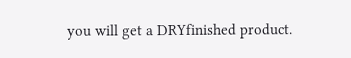you will get a DRYfinished product.